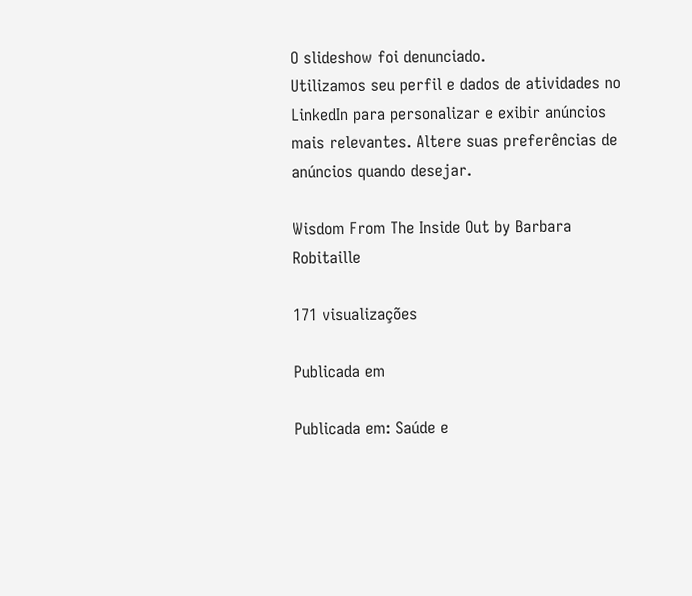O slideshow foi denunciado.
Utilizamos seu perfil e dados de atividades no LinkedIn para personalizar e exibir anúncios mais relevantes. Altere suas preferências de anúncios quando desejar.

Wisdom From The Inside Out by Barbara Robitaille

171 visualizações

Publicada em

Publicada em: Saúde e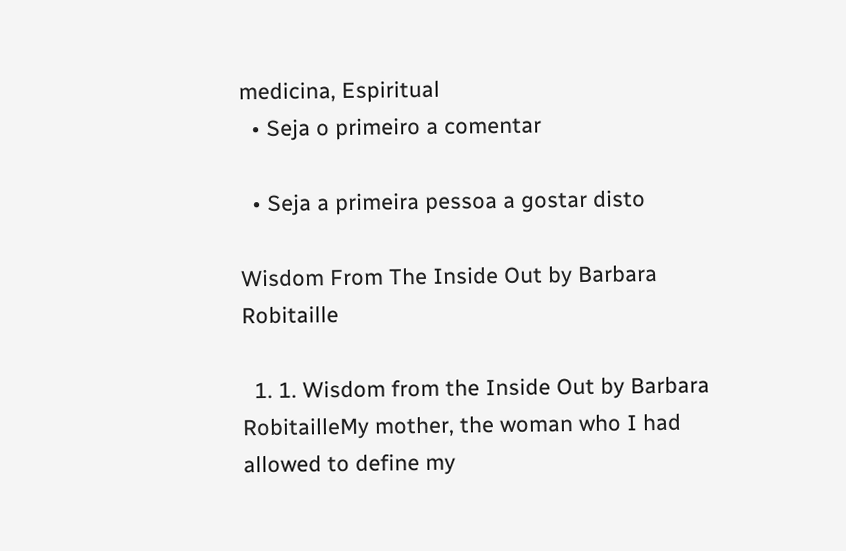medicina, Espiritual
  • Seja o primeiro a comentar

  • Seja a primeira pessoa a gostar disto

Wisdom From The Inside Out by Barbara Robitaille

  1. 1. Wisdom from the Inside Out by Barbara RobitailleMy mother, the woman who I had allowed to define my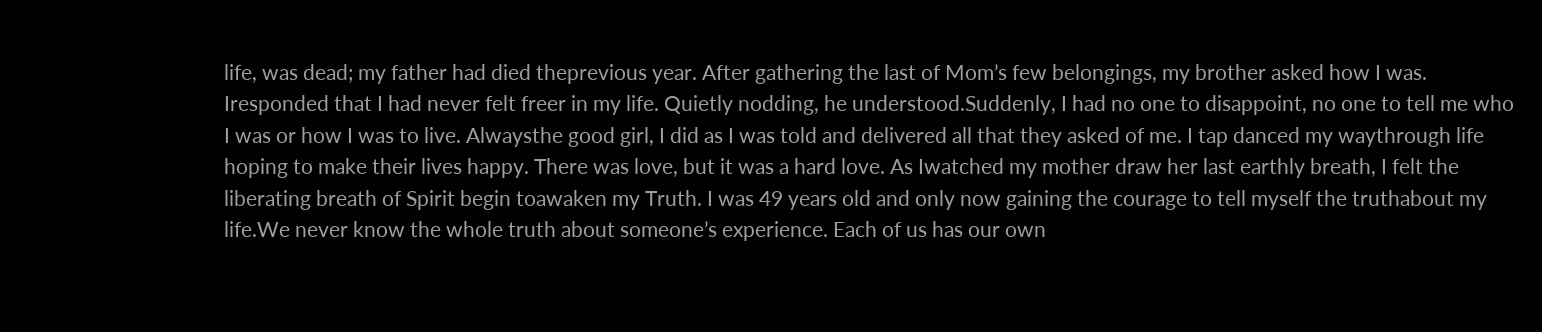life, was dead; my father had died theprevious year. After gathering the last of Mom’s few belongings, my brother asked how I was. Iresponded that I had never felt freer in my life. Quietly nodding, he understood.Suddenly, I had no one to disappoint, no one to tell me who I was or how I was to live. Alwaysthe good girl, I did as I was told and delivered all that they asked of me. I tap danced my waythrough life hoping to make their lives happy. There was love, but it was a hard love. As Iwatched my mother draw her last earthly breath, I felt the liberating breath of Spirit begin toawaken my Truth. I was 49 years old and only now gaining the courage to tell myself the truthabout my life.We never know the whole truth about someone’s experience. Each of us has our own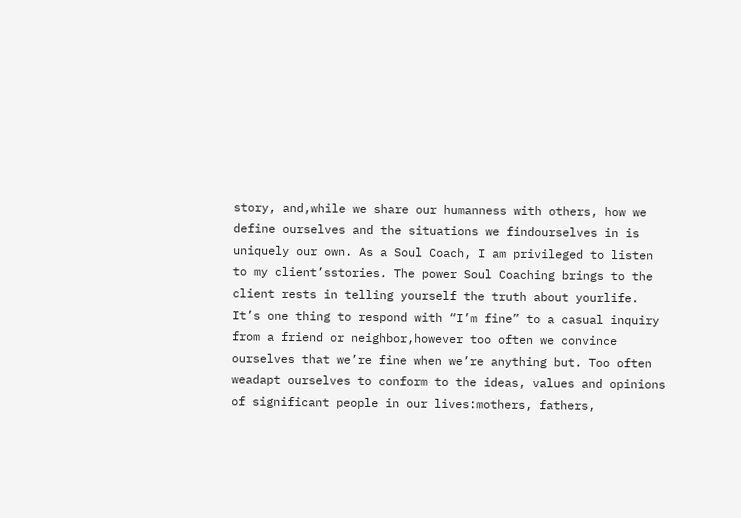story, and,while we share our humanness with others, how we define ourselves and the situations we findourselves in is uniquely our own. As a Soul Coach, I am privileged to listen to my client’sstories. The power Soul Coaching brings to the client rests in telling yourself the truth about yourlife. It’s one thing to respond with “I’m fine” to a casual inquiry from a friend or neighbor,however too often we convince ourselves that we’re fine when we’re anything but. Too often weadapt ourselves to conform to the ideas, values and opinions of significant people in our lives:mothers, fathers,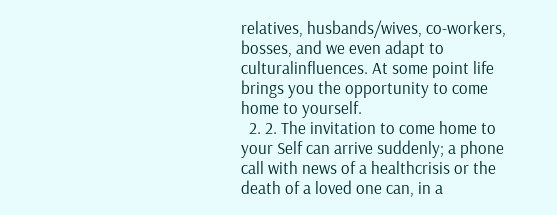relatives, husbands/wives, co-workers, bosses, and we even adapt to culturalinfluences. At some point life brings you the opportunity to come home to yourself.
  2. 2. The invitation to come home to your Self can arrive suddenly; a phone call with news of a healthcrisis or the death of a loved one can, in a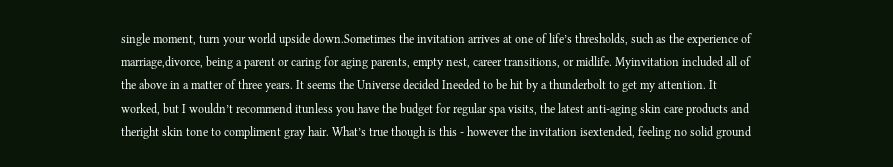single moment, turn your world upside down.Sometimes the invitation arrives at one of life’s thresholds, such as the experience of marriage,divorce, being a parent or caring for aging parents, empty nest, career transitions, or midlife. Myinvitation included all of the above in a matter of three years. It seems the Universe decided Ineeded to be hit by a thunderbolt to get my attention. It worked, but I wouldn’t recommend itunless you have the budget for regular spa visits, the latest anti-aging skin care products and theright skin tone to compliment gray hair. What’s true though is this - however the invitation isextended, feeling no solid ground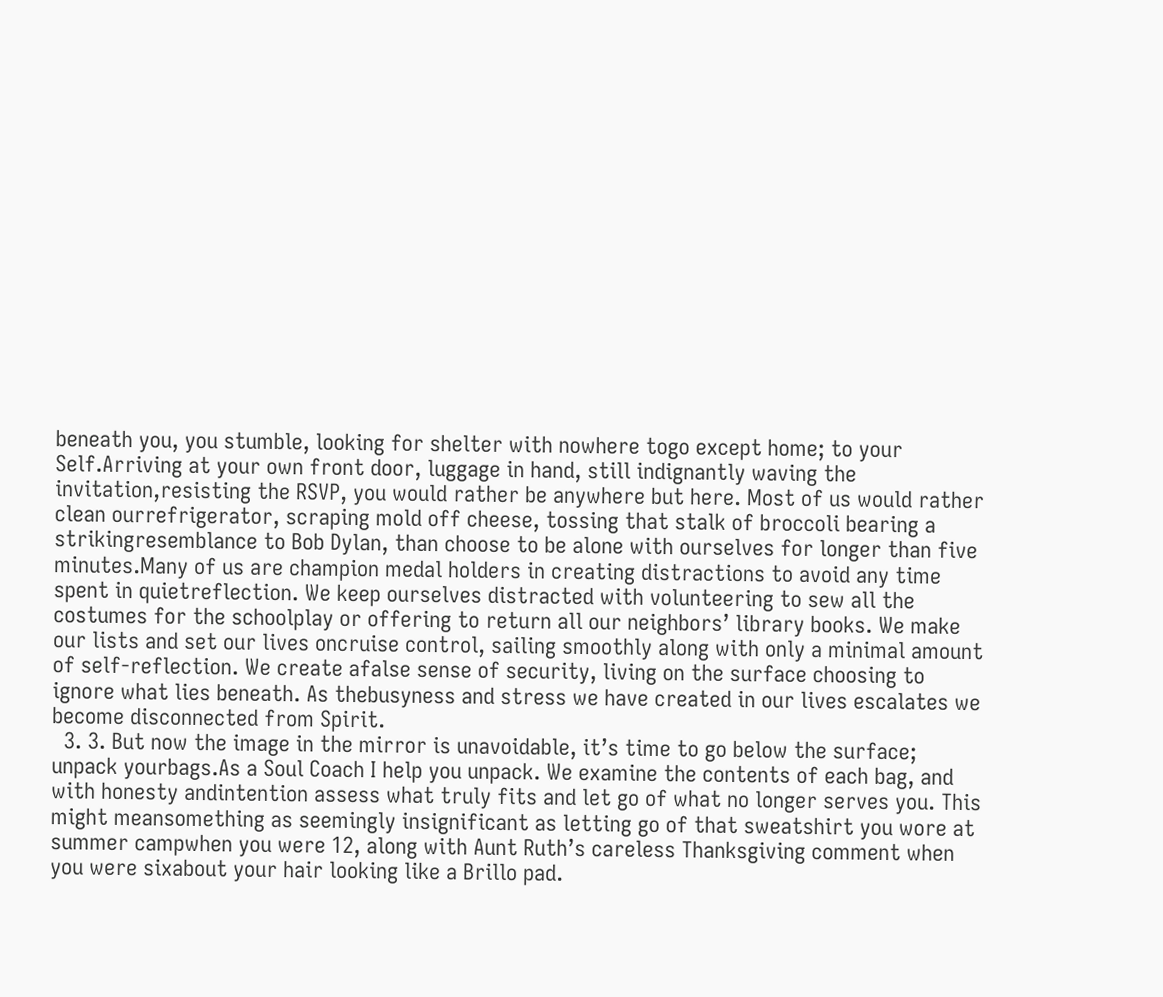beneath you, you stumble, looking for shelter with nowhere togo except home; to your Self.Arriving at your own front door, luggage in hand, still indignantly waving the invitation,resisting the RSVP, you would rather be anywhere but here. Most of us would rather clean ourrefrigerator, scraping mold off cheese, tossing that stalk of broccoli bearing a strikingresemblance to Bob Dylan, than choose to be alone with ourselves for longer than five minutes.Many of us are champion medal holders in creating distractions to avoid any time spent in quietreflection. We keep ourselves distracted with volunteering to sew all the costumes for the schoolplay or offering to return all our neighbors’ library books. We make our lists and set our lives oncruise control, sailing smoothly along with only a minimal amount of self-reflection. We create afalse sense of security, living on the surface choosing to ignore what lies beneath. As thebusyness and stress we have created in our lives escalates we become disconnected from Spirit.
  3. 3. But now the image in the mirror is unavoidable, it’s time to go below the surface; unpack yourbags.As a Soul Coach I help you unpack. We examine the contents of each bag, and with honesty andintention assess what truly fits and let go of what no longer serves you. This might meansomething as seemingly insignificant as letting go of that sweatshirt you wore at summer campwhen you were 12, along with Aunt Ruth’s careless Thanksgiving comment when you were sixabout your hair looking like a Brillo pad.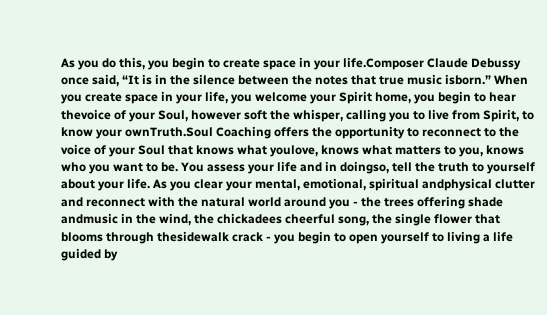As you do this, you begin to create space in your life.Composer Claude Debussy once said, “It is in the silence between the notes that true music isborn.” When you create space in your life, you welcome your Spirit home, you begin to hear thevoice of your Soul, however soft the whisper, calling you to live from Spirit, to know your ownTruth.Soul Coaching offers the opportunity to reconnect to the voice of your Soul that knows what youlove, knows what matters to you, knows who you want to be. You assess your life and in doingso, tell the truth to yourself about your life. As you clear your mental, emotional, spiritual andphysical clutter and reconnect with the natural world around you - the trees offering shade andmusic in the wind, the chickadees cheerful song, the single flower that blooms through thesidewalk crack - you begin to open yourself to living a life guided by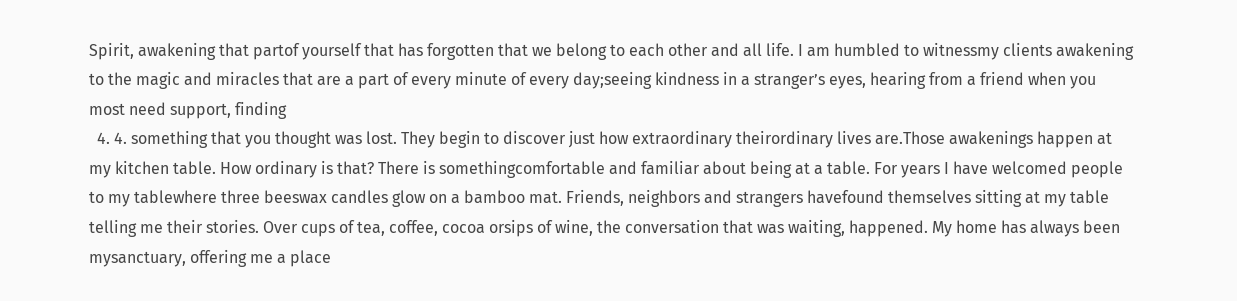Spirit, awakening that partof yourself that has forgotten that we belong to each other and all life. I am humbled to witnessmy clients awakening to the magic and miracles that are a part of every minute of every day;seeing kindness in a stranger’s eyes, hearing from a friend when you most need support, finding
  4. 4. something that you thought was lost. They begin to discover just how extraordinary theirordinary lives are.Those awakenings happen at my kitchen table. How ordinary is that? There is somethingcomfortable and familiar about being at a table. For years I have welcomed people to my tablewhere three beeswax candles glow on a bamboo mat. Friends, neighbors and strangers havefound themselves sitting at my table telling me their stories. Over cups of tea, coffee, cocoa orsips of wine, the conversation that was waiting, happened. My home has always been mysanctuary, offering me a place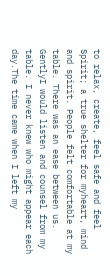to relax, create, feel safe and feel Spirit; a true shelter for myheart, mind and spirit. People felt comfortable at my table. There was an ease between us. GentlyI would listen and counsel from my table. I never knew who might appear each day.The time came when I left my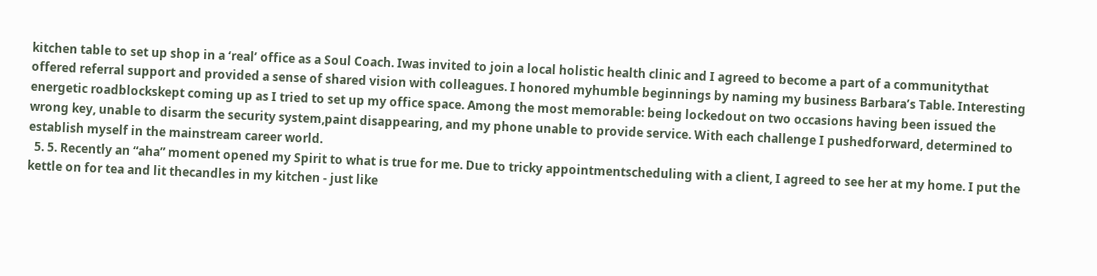kitchen table to set up shop in a ‘real’ office as a Soul Coach. Iwas invited to join a local holistic health clinic and I agreed to become a part of a communitythat offered referral support and provided a sense of shared vision with colleagues. I honored myhumble beginnings by naming my business Barbara’s Table. Interesting energetic roadblockskept coming up as I tried to set up my office space. Among the most memorable: being lockedout on two occasions having been issued the wrong key, unable to disarm the security system,paint disappearing, and my phone unable to provide service. With each challenge I pushedforward, determined to establish myself in the mainstream career world.
  5. 5. Recently an “aha” moment opened my Spirit to what is true for me. Due to tricky appointmentscheduling with a client, I agreed to see her at my home. I put the kettle on for tea and lit thecandles in my kitchen - just like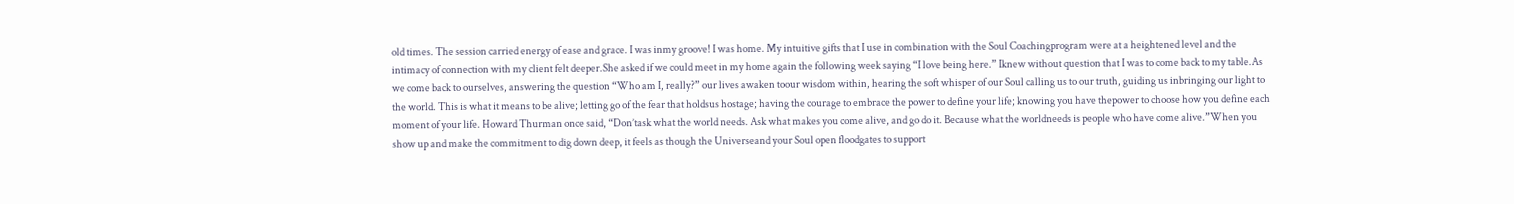old times. The session carried energy of ease and grace. I was inmy groove! I was home. My intuitive gifts that I use in combination with the Soul Coachingprogram were at a heightened level and the intimacy of connection with my client felt deeper.She asked if we could meet in my home again the following week saying “I love being here.” Iknew without question that I was to come back to my table.As we come back to ourselves, answering the question “Who am I, really?” our lives awaken toour wisdom within, hearing the soft whisper of our Soul calling us to our truth, guiding us inbringing our light to the world. This is what it means to be alive; letting go of the fear that holdsus hostage; having the courage to embrace the power to define your life; knowing you have thepower to choose how you define each moment of your life. Howard Thurman once said, “Don’task what the world needs. Ask what makes you come alive, and go do it. Because what the worldneeds is people who have come alive.”When you show up and make the commitment to dig down deep, it feels as though the Universeand your Soul open floodgates to support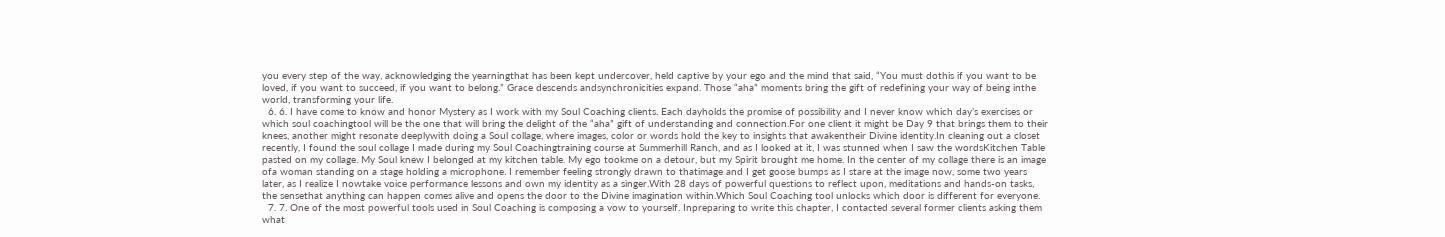you every step of the way, acknowledging the yearningthat has been kept undercover, held captive by your ego and the mind that said, “You must dothis if you want to be loved, if you want to succeed, if you want to belong.” Grace descends andsynchronicities expand. Those “aha” moments bring the gift of redefining your way of being inthe world, transforming your life.
  6. 6. I have come to know and honor Mystery as I work with my Soul Coaching clients. Each dayholds the promise of possibility and I never know which day’s exercises or which soul coachingtool will be the one that will bring the delight of the “aha” gift of understanding and connection.For one client it might be Day 9 that brings them to their knees, another might resonate deeplywith doing a Soul collage, where images, color or words hold the key to insights that awakentheir Divine identity.In cleaning out a closet recently, I found the soul collage I made during my Soul Coachingtraining course at Summerhill Ranch, and as I looked at it, I was stunned when I saw the wordsKitchen Table pasted on my collage. My Soul knew I belonged at my kitchen table. My ego tookme on a detour, but my Spirit brought me home. In the center of my collage there is an image ofa woman standing on a stage holding a microphone. I remember feeling strongly drawn to thatimage and I get goose bumps as I stare at the image now, some two years later, as I realize I nowtake voice performance lessons and own my identity as a singer.With 28 days of powerful questions to reflect upon, meditations and hands-on tasks, the sensethat anything can happen comes alive and opens the door to the Divine imagination within.Which Soul Coaching tool unlocks which door is different for everyone.
  7. 7. One of the most powerful tools used in Soul Coaching is composing a vow to yourself. Inpreparing to write this chapter, I contacted several former clients asking them what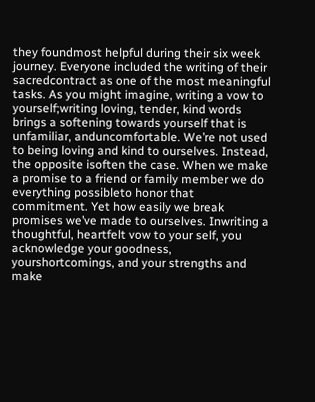they foundmost helpful during their six week journey. Everyone included the writing of their sacredcontract as one of the most meaningful tasks. As you might imagine, writing a vow to yourself;writing loving, tender, kind words brings a softening towards yourself that is unfamiliar, anduncomfortable. We’re not used to being loving and kind to ourselves. Instead, the opposite isoften the case. When we make a promise to a friend or family member we do everything possibleto honor that commitment. Yet how easily we break promises we’ve made to ourselves. Inwriting a thoughtful, heartfelt vow to your self, you acknowledge your goodness, yourshortcomings, and your strengths and make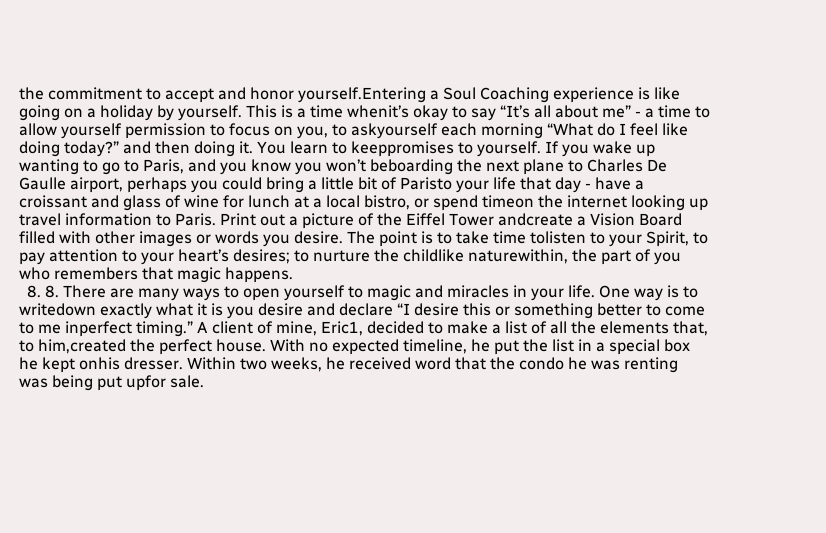the commitment to accept and honor yourself.Entering a Soul Coaching experience is like going on a holiday by yourself. This is a time whenit’s okay to say “It’s all about me” - a time to allow yourself permission to focus on you, to askyourself each morning “What do I feel like doing today?” and then doing it. You learn to keeppromises to yourself. If you wake up wanting to go to Paris, and you know you won’t beboarding the next plane to Charles De Gaulle airport, perhaps you could bring a little bit of Paristo your life that day - have a croissant and glass of wine for lunch at a local bistro, or spend timeon the internet looking up travel information to Paris. Print out a picture of the Eiffel Tower andcreate a Vision Board filled with other images or words you desire. The point is to take time tolisten to your Spirit, to pay attention to your heart’s desires; to nurture the childlike naturewithin, the part of you who remembers that magic happens.
  8. 8. There are many ways to open yourself to magic and miracles in your life. One way is to writedown exactly what it is you desire and declare “I desire this or something better to come to me inperfect timing.” A client of mine, Eric1, decided to make a list of all the elements that, to him,created the perfect house. With no expected timeline, he put the list in a special box he kept onhis dresser. Within two weeks, he received word that the condo he was renting was being put upfor sale.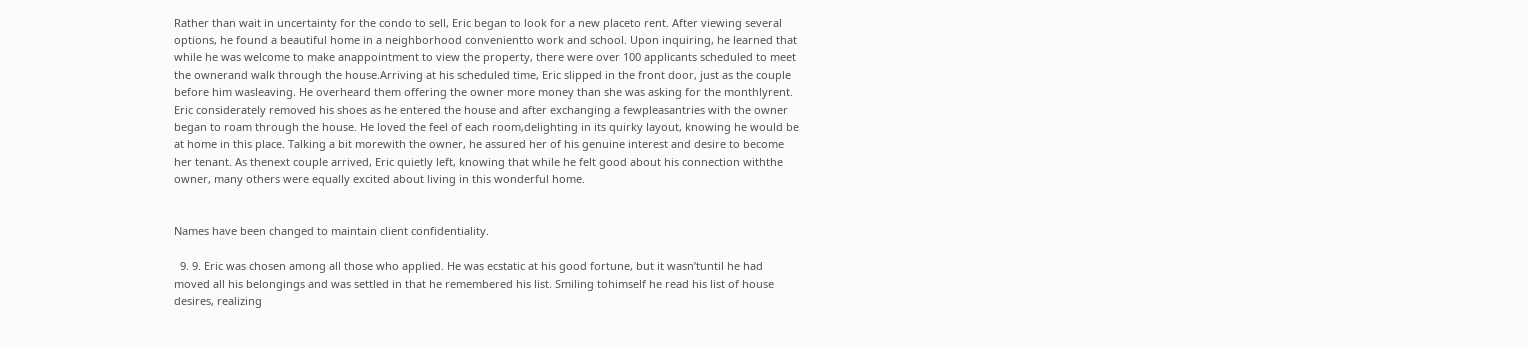Rather than wait in uncertainty for the condo to sell, Eric began to look for a new placeto rent. After viewing several options, he found a beautiful home in a neighborhood convenientto work and school. Upon inquiring, he learned that while he was welcome to make anappointment to view the property, there were over 100 applicants scheduled to meet the ownerand walk through the house.Arriving at his scheduled time, Eric slipped in the front door, just as the couple before him wasleaving. He overheard them offering the owner more money than she was asking for the monthlyrent. Eric considerately removed his shoes as he entered the house and after exchanging a fewpleasantries with the owner began to roam through the house. He loved the feel of each room,delighting in its quirky layout, knowing he would be at home in this place. Talking a bit morewith the owner, he assured her of his genuine interest and desire to become her tenant. As thenext couple arrived, Eric quietly left, knowing that while he felt good about his connection withthe owner, many others were equally excited about living in this wonderful home.


Names have been changed to maintain client confidentiality.

  9. 9. Eric was chosen among all those who applied. He was ecstatic at his good fortune, but it wasn’tuntil he had moved all his belongings and was settled in that he remembered his list. Smiling tohimself he read his list of house desires, realizing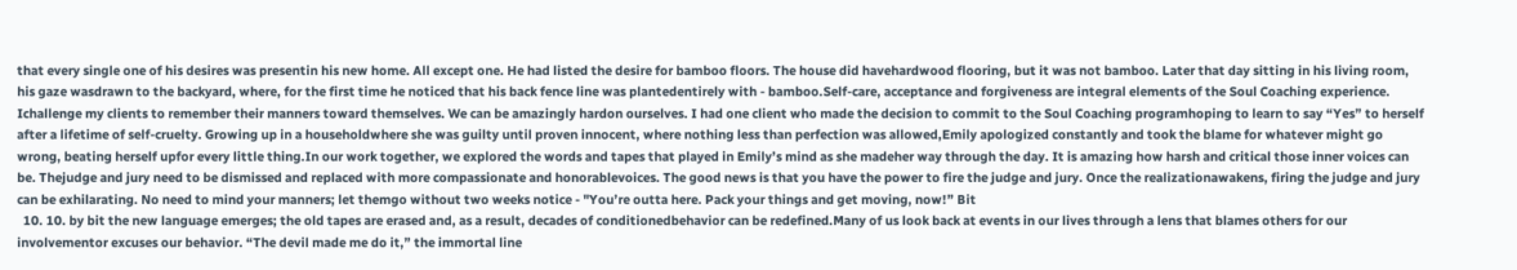that every single one of his desires was presentin his new home. All except one. He had listed the desire for bamboo floors. The house did havehardwood flooring, but it was not bamboo. Later that day sitting in his living room, his gaze wasdrawn to the backyard, where, for the first time he noticed that his back fence line was plantedentirely with - bamboo.Self-care, acceptance and forgiveness are integral elements of the Soul Coaching experience. Ichallenge my clients to remember their manners toward themselves. We can be amazingly hardon ourselves. I had one client who made the decision to commit to the Soul Coaching programhoping to learn to say “Yes” to herself after a lifetime of self-cruelty. Growing up in a householdwhere she was guilty until proven innocent, where nothing less than perfection was allowed,Emily apologized constantly and took the blame for whatever might go wrong, beating herself upfor every little thing.In our work together, we explored the words and tapes that played in Emily’s mind as she madeher way through the day. It is amazing how harsh and critical those inner voices can be. Thejudge and jury need to be dismissed and replaced with more compassionate and honorablevoices. The good news is that you have the power to fire the judge and jury. Once the realizationawakens, firing the judge and jury can be exhilarating. No need to mind your manners; let themgo without two weeks notice - "You’re outta here. Pack your things and get moving, now!” Bit
  10. 10. by bit the new language emerges; the old tapes are erased and, as a result, decades of conditionedbehavior can be redefined.Many of us look back at events in our lives through a lens that blames others for our involvementor excuses our behavior. “The devil made me do it,” the immortal line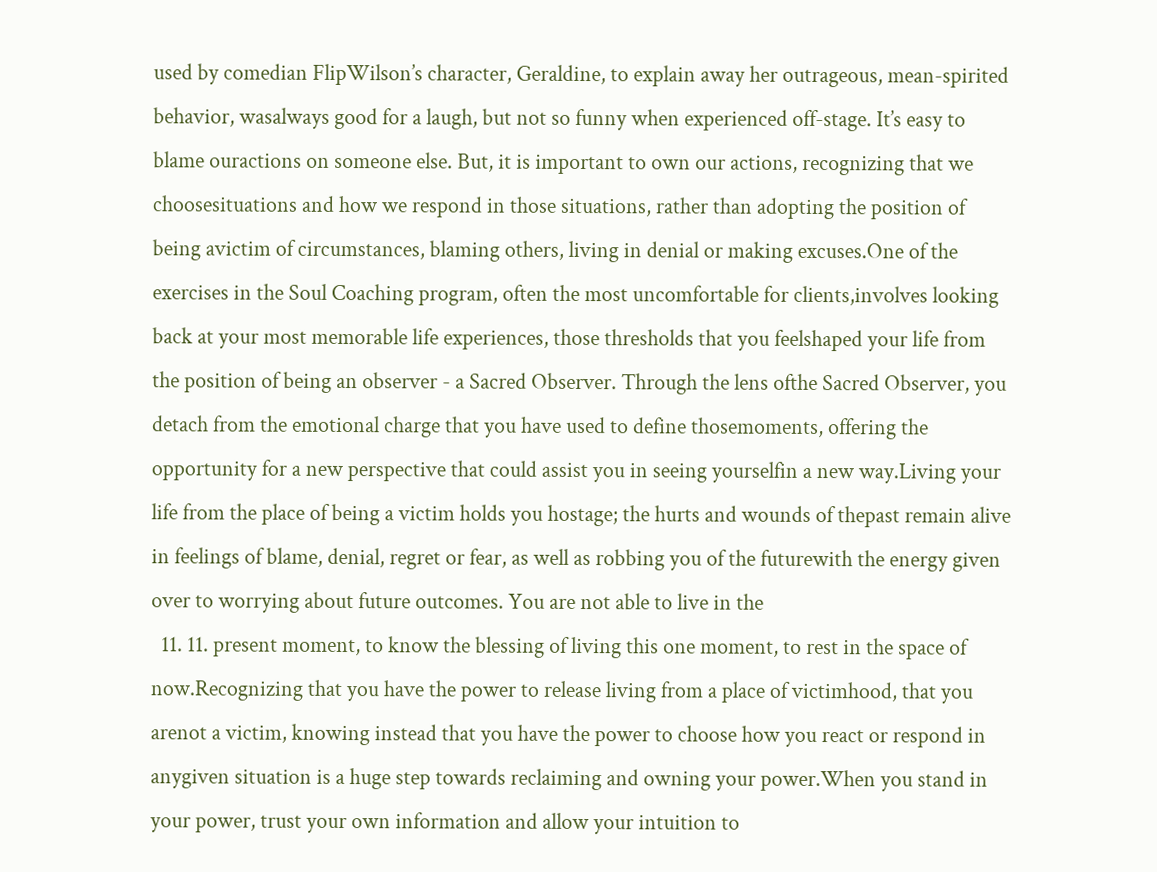used by comedian FlipWilson’s character, Geraldine, to explain away her outrageous, mean-spirited behavior, wasalways good for a laugh, but not so funny when experienced off-stage. It’s easy to blame ouractions on someone else. But, it is important to own our actions, recognizing that we choosesituations and how we respond in those situations, rather than adopting the position of being avictim of circumstances, blaming others, living in denial or making excuses.One of the exercises in the Soul Coaching program, often the most uncomfortable for clients,involves looking back at your most memorable life experiences, those thresholds that you feelshaped your life from the position of being an observer - a Sacred Observer. Through the lens ofthe Sacred Observer, you detach from the emotional charge that you have used to define thosemoments, offering the opportunity for a new perspective that could assist you in seeing yourselfin a new way.Living your life from the place of being a victim holds you hostage; the hurts and wounds of thepast remain alive in feelings of blame, denial, regret or fear, as well as robbing you of the futurewith the energy given over to worrying about future outcomes. You are not able to live in the
  11. 11. present moment, to know the blessing of living this one moment, to rest in the space of now.Recognizing that you have the power to release living from a place of victimhood, that you arenot a victim, knowing instead that you have the power to choose how you react or respond in anygiven situation is a huge step towards reclaiming and owning your power.When you stand in your power, trust your own information and allow your intuition to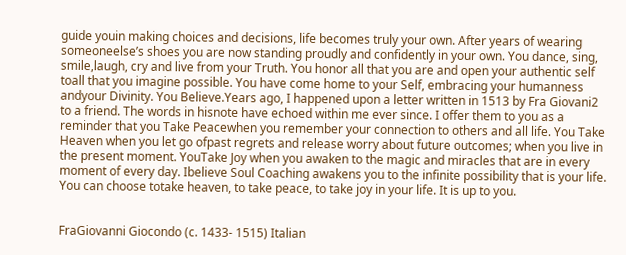guide youin making choices and decisions, life becomes truly your own. After years of wearing someoneelse’s shoes you are now standing proudly and confidently in your own. You dance, sing, smile,laugh, cry and live from your Truth. You honor all that you are and open your authentic self toall that you imagine possible. You have come home to your Self, embracing your humanness andyour Divinity. You Believe.Years ago, I happened upon a letter written in 1513 by Fra Giovani2 to a friend. The words in hisnote have echoed within me ever since. I offer them to you as a reminder that you Take Peacewhen you remember your connection to others and all life. You Take Heaven when you let go ofpast regrets and release worry about future outcomes; when you live in the present moment. YouTake Joy when you awaken to the magic and miracles that are in every moment of every day. Ibelieve Soul Coaching awakens you to the infinite possibility that is your life. You can choose totake heaven, to take peace, to take joy in your life. It is up to you.


FraGiovanni Giocondo (c. 1433- 1515) Italian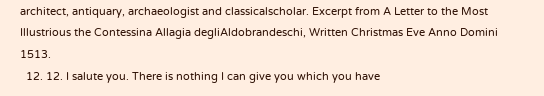architect, antiquary, archaeologist and classicalscholar. Excerpt from A Letter to the Most Illustrious the Contessina Allagia degliAldobrandeschi, Written Christmas Eve Anno Domini 1513.
  12. 12. I salute you. There is nothing I can give you which you have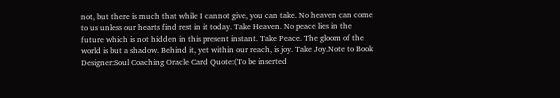not, but there is much that while I cannot give, you can take. No heaven can come to us unless our hearts find rest in it today. Take Heaven. No peace lies in the future which is not hidden in this present instant. Take Peace. The gloom of the world is but a shadow. Behind it, yet within our reach, is joy. Take Joy.Note to Book Designer:Soul Coaching Oracle Card Quote:(To be inserted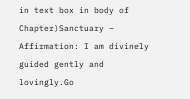in text box in body of Chapter)Sanctuary – Affirmation: I am divinely guided gently and lovingly.Go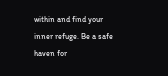within and find your inner refuge. Be a safe haven for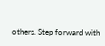others. Step forward with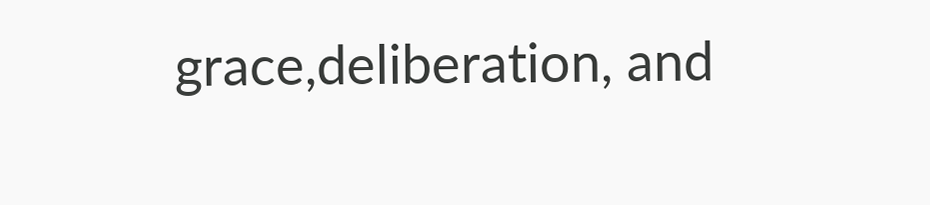grace,deliberation, and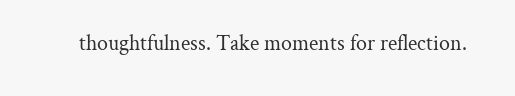thoughtfulness. Take moments for reflection.